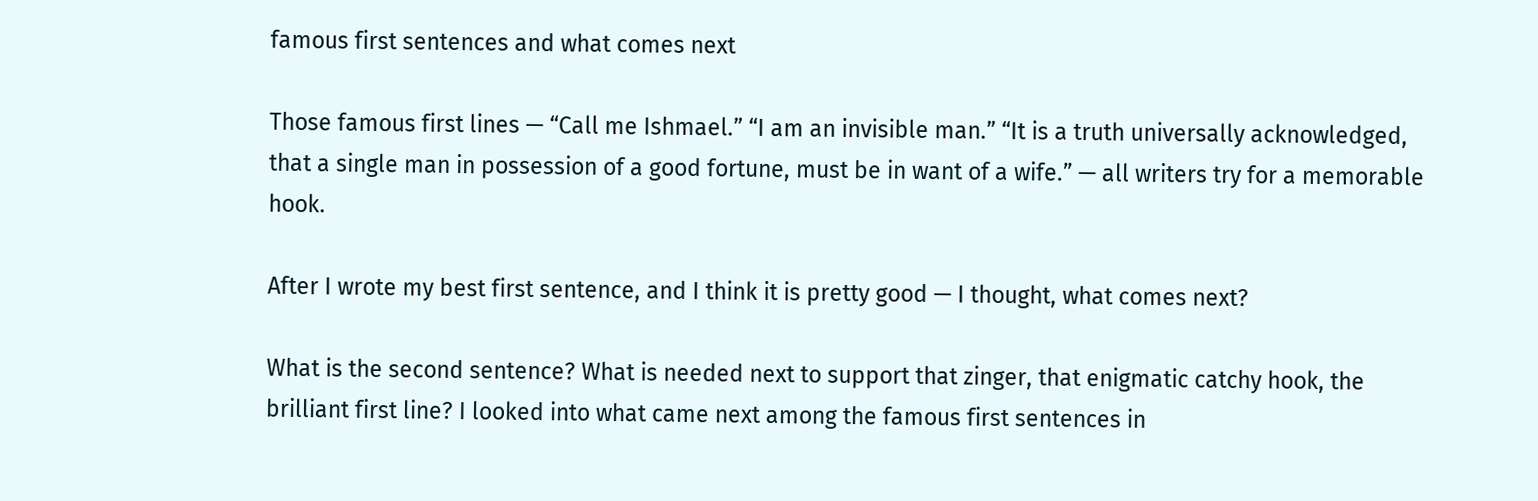famous first sentences and what comes next

Those famous first lines — “Call me Ishmael.” “I am an invisible man.” “It is a truth universally acknowledged, that a single man in possession of a good fortune, must be in want of a wife.” — all writers try for a memorable hook.

After I wrote my best first sentence, and I think it is pretty good — I thought, what comes next?

What is the second sentence? What is needed next to support that zinger, that enigmatic catchy hook, the brilliant first line? I looked into what came next among the famous first sentences in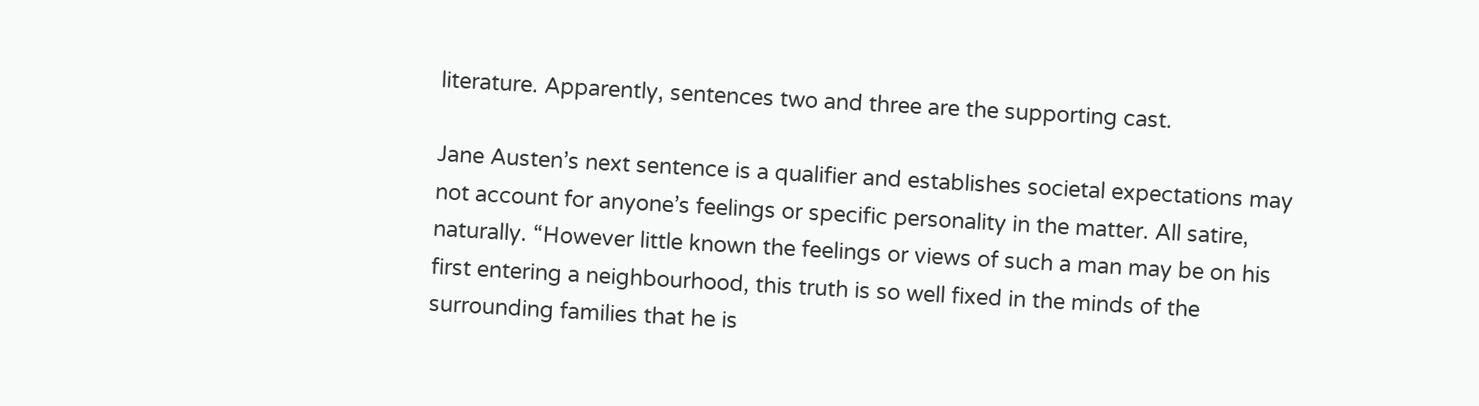literature. Apparently, sentences two and three are the supporting cast.

Jane Austen’s next sentence is a qualifier and establishes societal expectations may not account for anyone’s feelings or specific personality in the matter. All satire, naturally. “However little known the feelings or views of such a man may be on his first entering a neighbourhood, this truth is so well fixed in the minds of the surrounding families that he is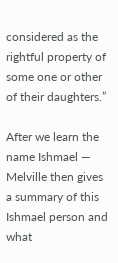considered as the rightful property of some one or other of their daughters.”

After we learn the name Ishmael — Melville then gives a summary of this Ishmael person and what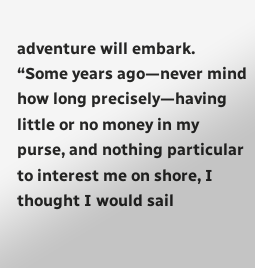adventure will embark. “Some years ago—never mind how long precisely—having little or no money in my purse, and nothing particular to interest me on shore, I thought I would sail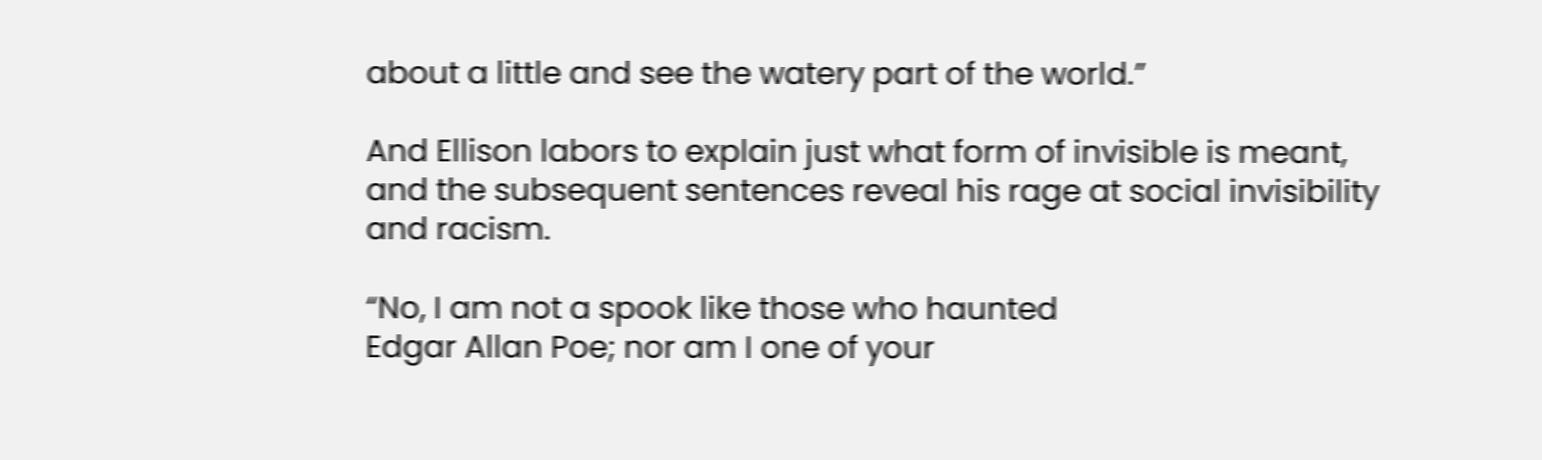about a little and see the watery part of the world.”

And Ellison labors to explain just what form of invisible is meant, and the subsequent sentences reveal his rage at social invisibility and racism.

“No, I am not a spook like those who haunted
Edgar Allan Poe; nor am I one of your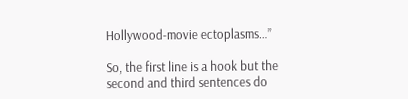Hollywood-movie ectoplasms…”

So, the first line is a hook but the second and third sentences do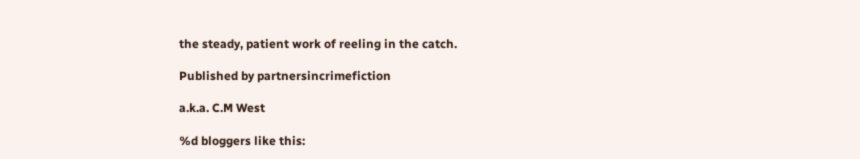the steady, patient work of reeling in the catch.

Published by partnersincrimefiction

a.k.a. C.M West

%d bloggers like this: